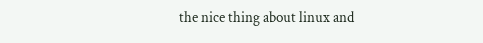the nice thing about linux and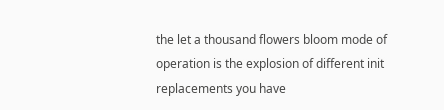the let a thousand flowers bloom mode of operation is the explosion of different init replacements you have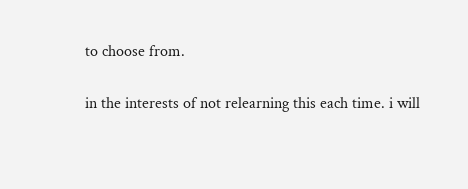to choose from.

in the interests of not relearning this each time. i will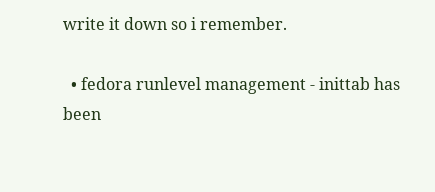write it down so i remember.

  • fedora runlevel management - inittab has been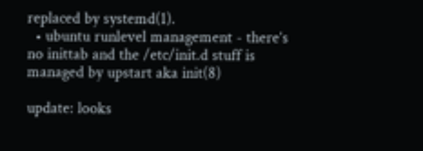replaced by systemd(1).
  • ubuntu runlevel management - there’s no inittab and the /etc/init.d stuff is managed by upstart aka init(8)

update: looks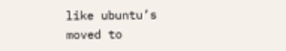like ubuntu’s moved to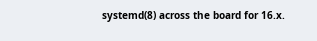systemd(8) across the board for 16.x.